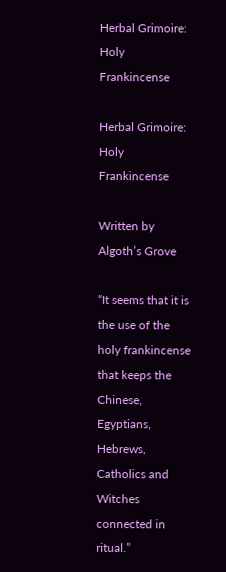Herbal Grimoire: Holy Frankincense

Herbal Grimoire: Holy Frankincense

Written by Algoth’s Grove

“It seems that it is the use of the holy frankincense that keeps the Chinese, Egyptians, Hebrews, Catholics and Witches connected in ritual.”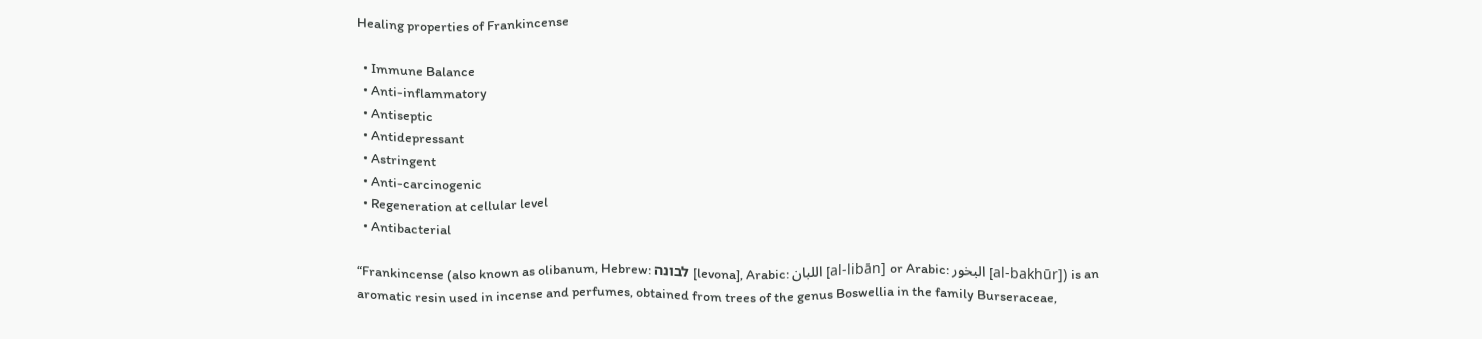Healing properties of Frankincense

  • Immune Balance
  • Anti-inflammatory
  • Antiseptic
  • Antidepressant
  • Astringent
  • Anti-carcinogenic
  • Regeneration at cellular level
  • Antibacterial

“Frankincense (also known as olibanum, Hebrew: לבונה [levona], Arabic: اللبان [al-libān] or Arabic: البخور [al-bakhūr]) is an aromatic resin used in incense and perfumes, obtained from trees of the genus Boswellia in the family Burseraceae,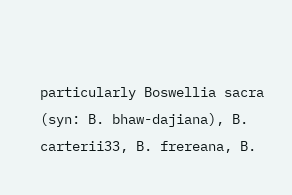particularly Boswellia sacra (syn: B. bhaw-dajiana), B. carterii33, B. frereana, B.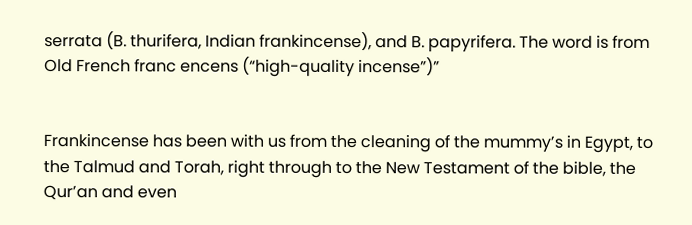serrata (B. thurifera, Indian frankincense), and B. papyrifera. The word is from Old French franc encens (“high-quality incense”)”


Frankincense has been with us from the cleaning of the mummy’s in Egypt, to the Talmud and Torah, right through to the New Testament of the bible, the Qur’an and even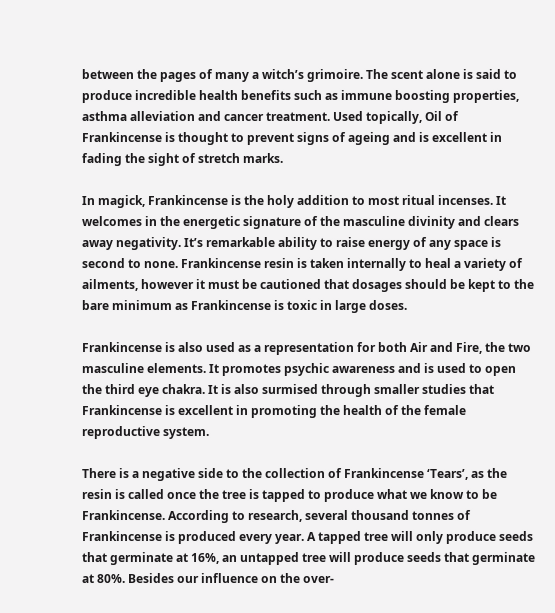between the pages of many a witch’s grimoire. The scent alone is said to produce incredible health benefits such as immune boosting properties, asthma alleviation and cancer treatment. Used topically, Oil of Frankincense is thought to prevent signs of ageing and is excellent in fading the sight of stretch marks.

In magick, Frankincense is the holy addition to most ritual incenses. It welcomes in the energetic signature of the masculine divinity and clears away negativity. It’s remarkable ability to raise energy of any space is second to none. Frankincense resin is taken internally to heal a variety of ailments, however it must be cautioned that dosages should be kept to the bare minimum as Frankincense is toxic in large doses.

Frankincense is also used as a representation for both Air and Fire, the two masculine elements. It promotes psychic awareness and is used to open the third eye chakra. It is also surmised through smaller studies that Frankincense is excellent in promoting the health of the female reproductive system.

There is a negative side to the collection of Frankincense ‘Tears’, as the resin is called once the tree is tapped to produce what we know to be Frankincense. According to research, several thousand tonnes of Frankincense is produced every year. A tapped tree will only produce seeds that germinate at 16%, an untapped tree will produce seeds that germinate at 80%. Besides our influence on the over-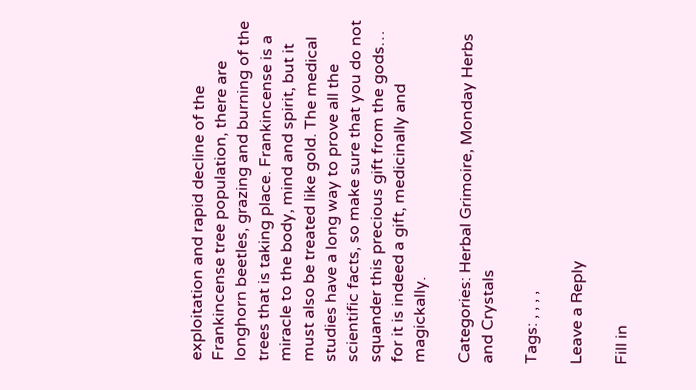exploitation and rapid decline of the Frankincense tree population, there are longhorn beetles, grazing and burning of the trees that is taking place. Frankincense is a miracle to the body, mind and spirit, but it must also be treated like gold. The medical studies have a long way to prove all the scientific facts, so make sure that you do not squander this precious gift from the gods… for it is indeed a gift, medicinally and magickally.

Categories: Herbal Grimoire, Monday Herbs and Crystals

Tags: , , , ,

Leave a Reply

Fill in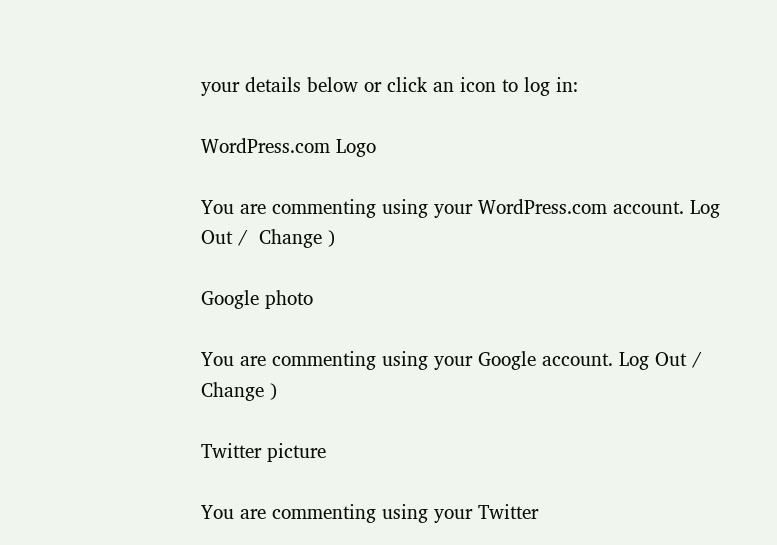your details below or click an icon to log in:

WordPress.com Logo

You are commenting using your WordPress.com account. Log Out /  Change )

Google photo

You are commenting using your Google account. Log Out /  Change )

Twitter picture

You are commenting using your Twitter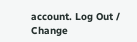account. Log Out /  Change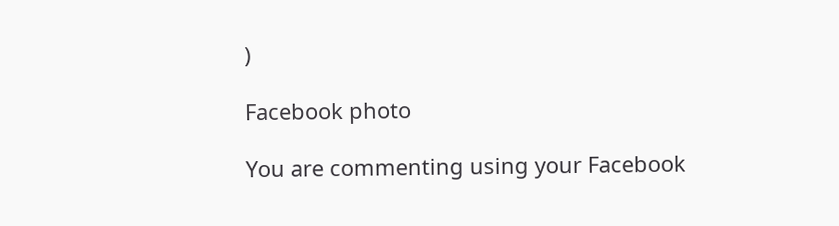)

Facebook photo

You are commenting using your Facebook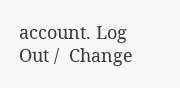account. Log Out /  Change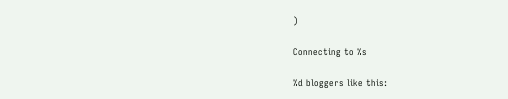)

Connecting to %s

%d bloggers like this: